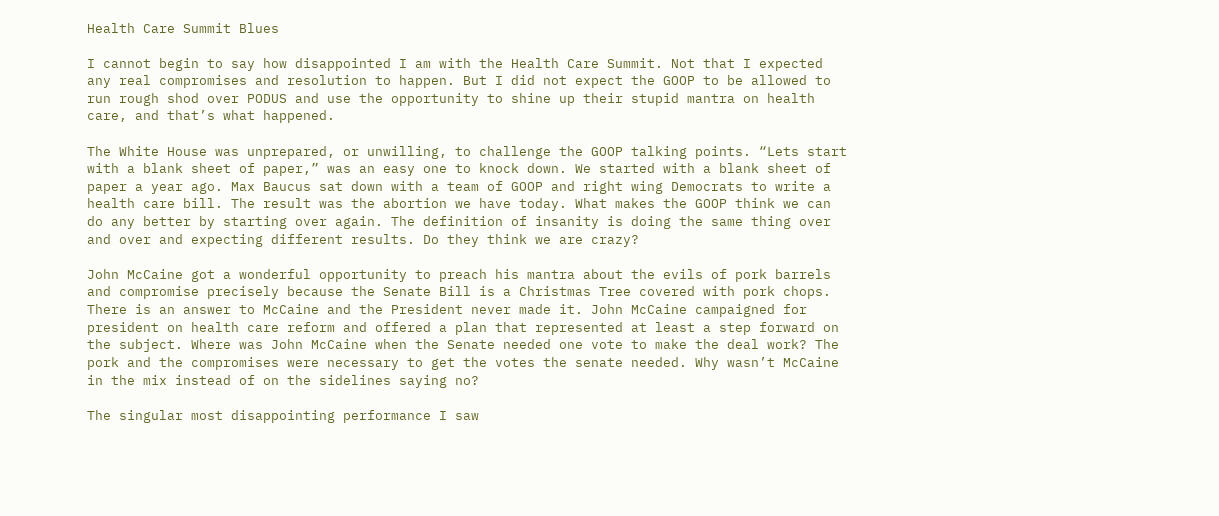Health Care Summit Blues

I cannot begin to say how disappointed I am with the Health Care Summit. Not that I expected any real compromises and resolution to happen. But I did not expect the GOOP to be allowed to run rough shod over PODUS and use the opportunity to shine up their stupid mantra on health care, and that’s what happened.

The White House was unprepared, or unwilling, to challenge the GOOP talking points. “Lets start with a blank sheet of paper,” was an easy one to knock down. We started with a blank sheet of paper a year ago. Max Baucus sat down with a team of GOOP and right wing Democrats to write a health care bill. The result was the abortion we have today. What makes the GOOP think we can do any better by starting over again. The definition of insanity is doing the same thing over and over and expecting different results. Do they think we are crazy?

John McCaine got a wonderful opportunity to preach his mantra about the evils of pork barrels and compromise precisely because the Senate Bill is a Christmas Tree covered with pork chops. There is an answer to McCaine and the President never made it. John McCaine campaigned for president on health care reform and offered a plan that represented at least a step forward on the subject. Where was John McCaine when the Senate needed one vote to make the deal work? The pork and the compromises were necessary to get the votes the senate needed. Why wasn’t McCaine in the mix instead of on the sidelines saying no?

The singular most disappointing performance I saw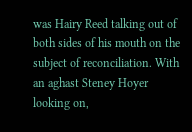was Hairy Reed talking out of both sides of his mouth on the subject of reconciliation. With an aghast Steney Hoyer looking on,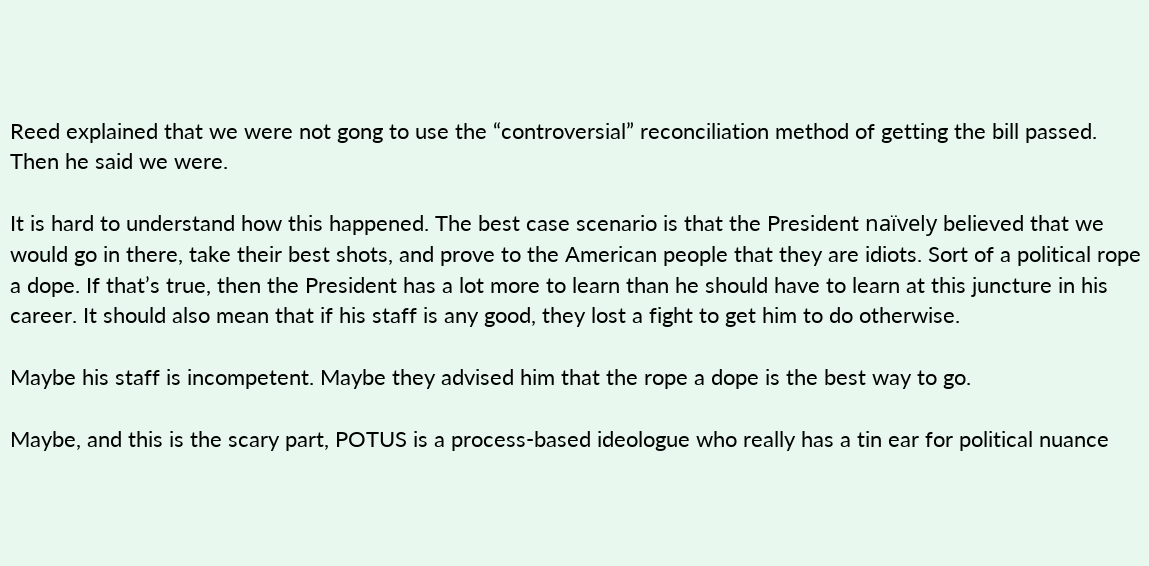Reed explained that we were not gong to use the “controversial” reconciliation method of getting the bill passed. Then he said we were.

It is hard to understand how this happened. The best case scenario is that the President naïvely believed that we would go in there, take their best shots, and prove to the American people that they are idiots. Sort of a political rope a dope. If that’s true, then the President has a lot more to learn than he should have to learn at this juncture in his career. It should also mean that if his staff is any good, they lost a fight to get him to do otherwise.

Maybe his staff is incompetent. Maybe they advised him that the rope a dope is the best way to go.

Maybe, and this is the scary part, POTUS is a process-based ideologue who really has a tin ear for political nuance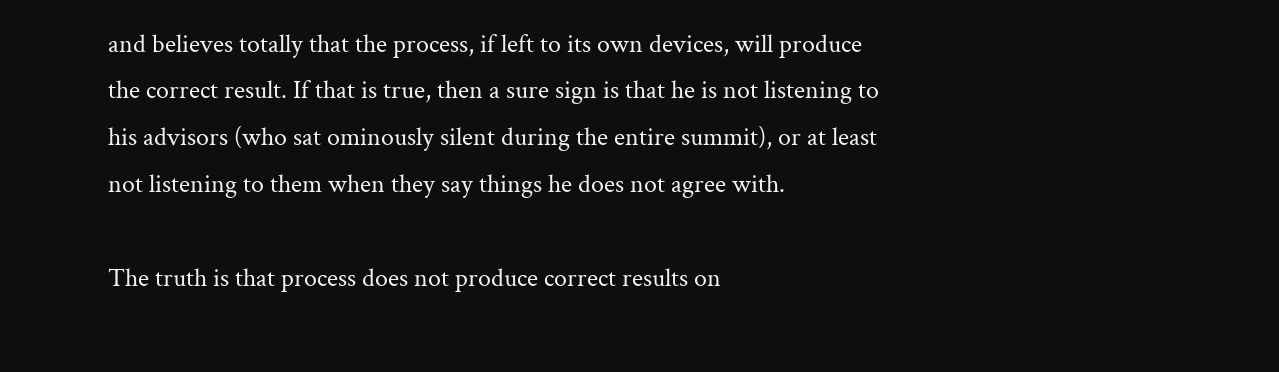and believes totally that the process, if left to its own devices, will produce the correct result. If that is true, then a sure sign is that he is not listening to his advisors (who sat ominously silent during the entire summit), or at least not listening to them when they say things he does not agree with.

The truth is that process does not produce correct results on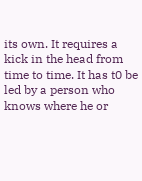its own. It requires a kick in the head from time to time. It has t0 be led by a person who knows where he or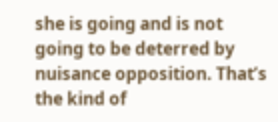she is going and is not going to be deterred by nuisance opposition. That’s the kind of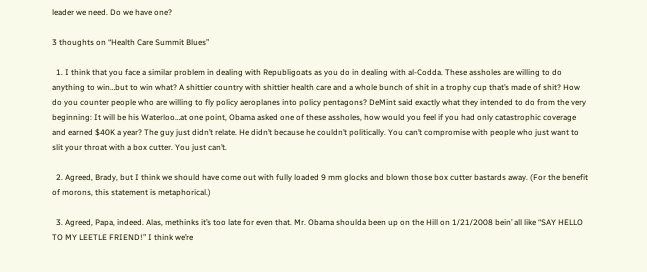leader we need. Do we have one?

3 thoughts on “Health Care Summit Blues”

  1. I think that you face a similar problem in dealing with Republigoats as you do in dealing with al-Codda. These assholes are willing to do anything to win…but to win what? A shittier country with shittier health care and a whole bunch of shit in a trophy cup that’s made of shit? How do you counter people who are willing to fly policy aeroplanes into policy pentagons? DeMint said exactly what they intended to do from the very beginning: It will be his Waterloo…at one point, Obama asked one of these assholes, how would you feel if you had only catastrophic coverage and earned $40K a year? The guy just didn’t relate. He didn’t because he couldn’t politically. You can’t compromise with people who just want to slit your throat with a box cutter. You just can’t.

  2. Agreed, Brady, but I think we should have come out with fully loaded 9 mm glocks and blown those box cutter bastards away. (For the benefit of morons, this statement is metaphorical.)

  3. Agreed, Papa, indeed. Alas, methinks it’s too late for even that. Mr. Obama shoulda been up on the Hill on 1/21/2008 bein’ all like “SAY HELLO TO MY LEETLE FRIEND!” I think we’re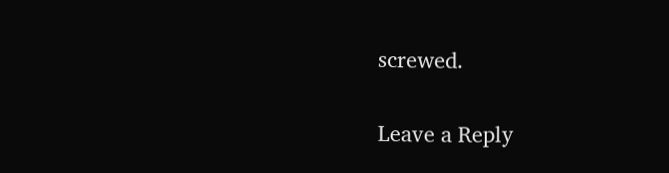screwed.

Leave a Reply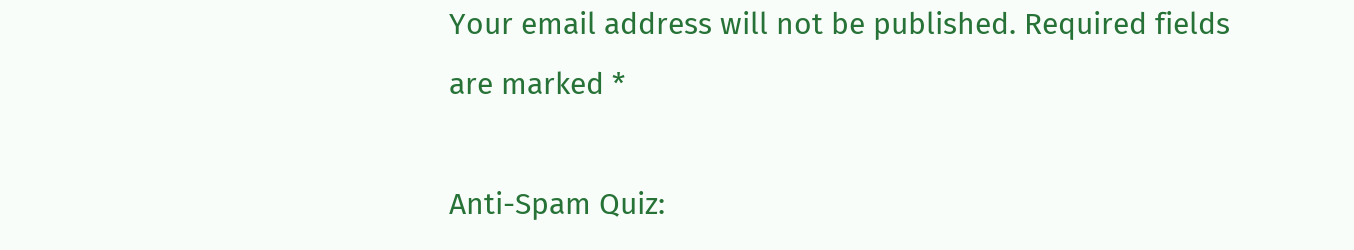Your email address will not be published. Required fields are marked *

Anti-Spam Quiz: